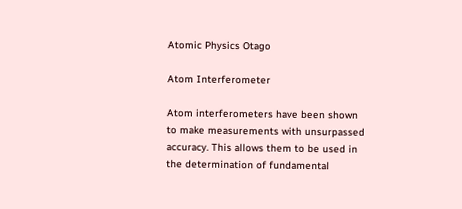Atomic Physics Otago

Atom Interferometer

Atom interferometers have been shown to make measurements with unsurpassed accuracy. This allows them to be used in the determination of fundamental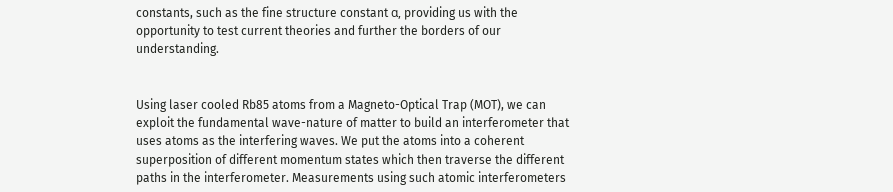constants, such as the fine structure constant α, providing us with the opportunity to test current theories and further the borders of our understanding.


Using laser cooled Rb85 atoms from a Magneto-Optical Trap (MOT), we can exploit the fundamental wave-nature of matter to build an interferometer that uses atoms as the interfering waves. We put the atoms into a coherent superposition of different momentum states which then traverse the different paths in the interferometer. Measurements using such atomic interferometers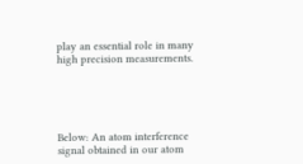play an essential role in many high precision measurements.





Below: An atom interference signal obtained in our atom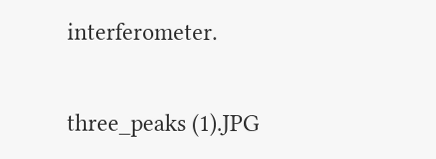interferometer.

three_peaks (1).JPG